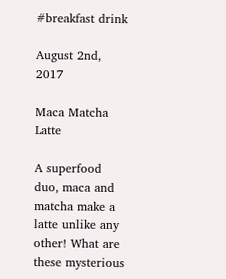#breakfast drink

August 2nd, 2017

Maca Matcha Latte

A superfood duo, maca and matcha make a latte unlike any other! What are these mysterious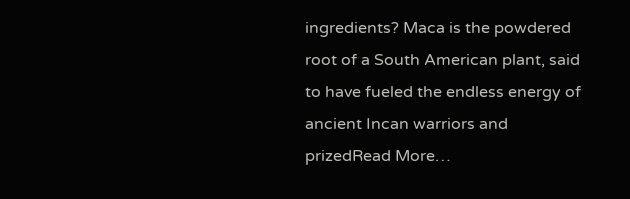ingredients? Maca is the powdered root of a South American plant, said to have fueled the endless energy of ancient Incan warriors and prizedRead More…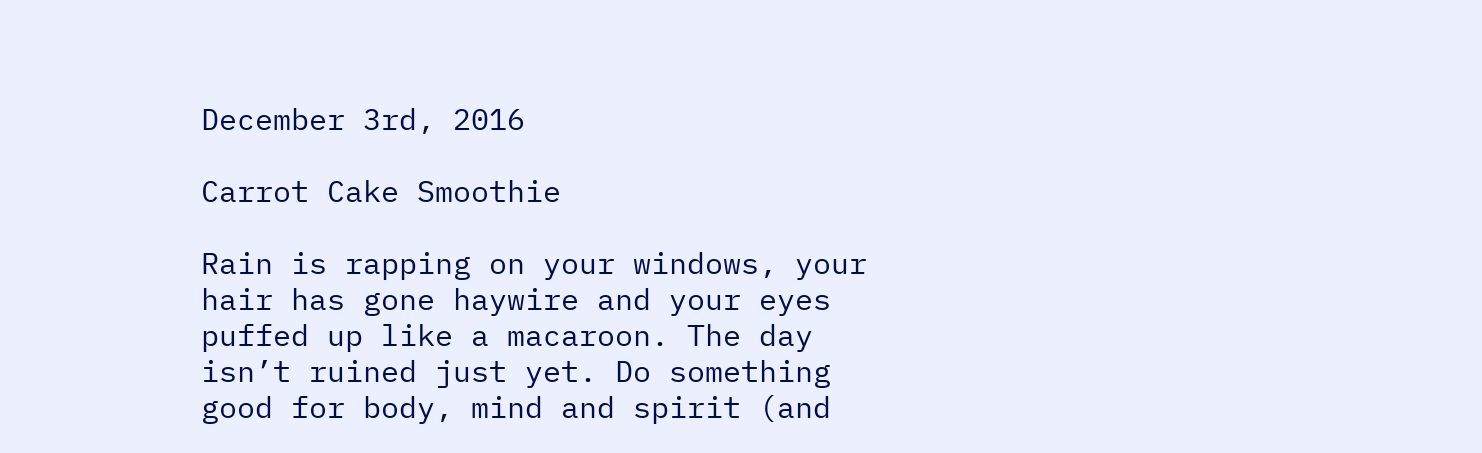December 3rd, 2016

Carrot Cake Smoothie

Rain is rapping on your windows, your hair has gone haywire and your eyes puffed up like a macaroon. The day isn’t ruined just yet. Do something good for body, mind and spirit (and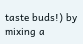taste buds!) by mixing a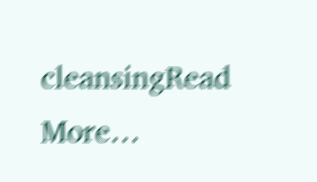cleansingRead More…